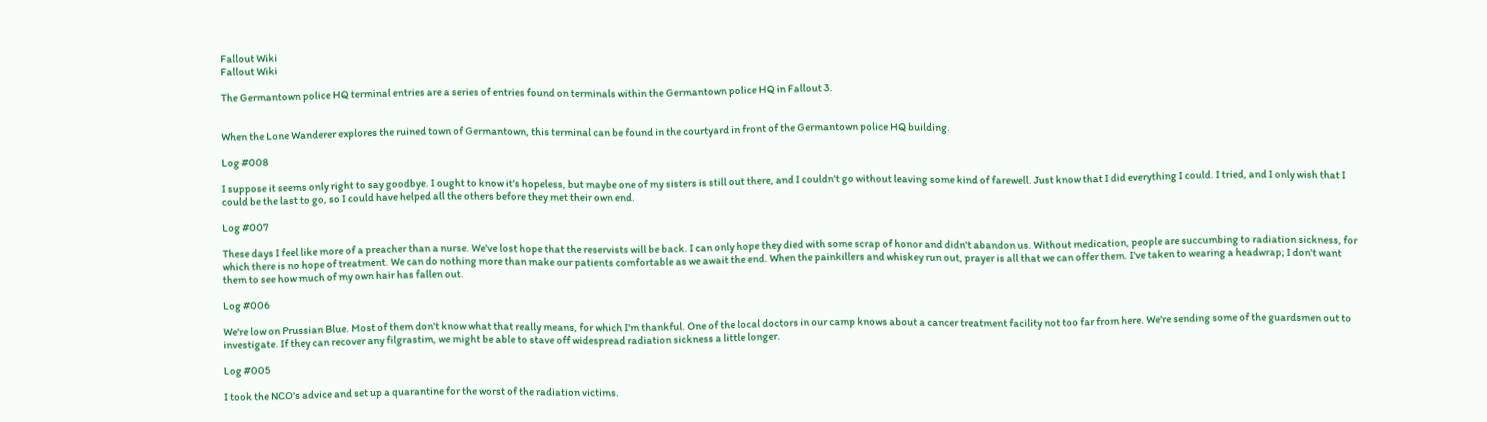Fallout Wiki
Fallout Wiki

The Germantown police HQ terminal entries are a series of entries found on terminals within the Germantown police HQ in Fallout 3.


When the Lone Wanderer explores the ruined town of Germantown, this terminal can be found in the courtyard in front of the Germantown police HQ building.

Log #008

I suppose it seems only right to say goodbye. I ought to know it's hopeless, but maybe one of my sisters is still out there, and I couldn't go without leaving some kind of farewell. Just know that I did everything I could. I tried, and I only wish that I could be the last to go, so I could have helped all the others before they met their own end.

Log #007

These days I feel like more of a preacher than a nurse. We've lost hope that the reservists will be back. I can only hope they died with some scrap of honor and didn't abandon us. Without medication, people are succumbing to radiation sickness, for which there is no hope of treatment. We can do nothing more than make our patients comfortable as we await the end. When the painkillers and whiskey run out, prayer is all that we can offer them. I've taken to wearing a headwrap; I don't want them to see how much of my own hair has fallen out.

Log #006

We're low on Prussian Blue. Most of them don't know what that really means, for which I'm thankful. One of the local doctors in our camp knows about a cancer treatment facility not too far from here. We're sending some of the guardsmen out to investigate. If they can recover any filgrastim, we might be able to stave off widespread radiation sickness a little longer.

Log #005

I took the NCO's advice and set up a quarantine for the worst of the radiation victims.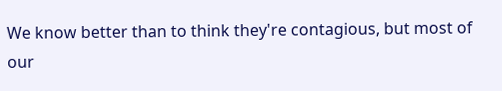We know better than to think they're contagious, but most of our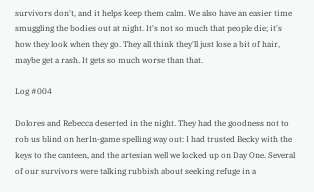survivors don't, and it helps keep them calm. We also have an easier time smuggling the bodies out at night. It's not so much that people die; it's how they look when they go. They all think they'll just lose a bit of hair, maybe get a rash. It gets so much worse than that.

Log #004

Dolores and Rebecca deserted in the night. They had the goodness not to rob us blind on herIn-game spelling way out: I had trusted Becky with the keys to the canteen, and the artesian well we locked up on Day One. Several of our survivors were talking rubbish about seeking refuge in a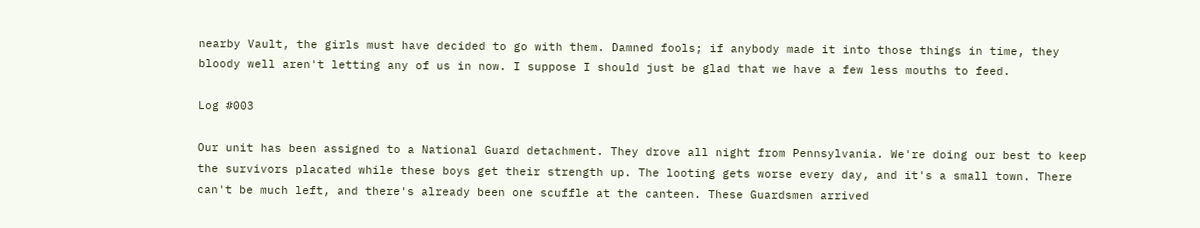nearby Vault, the girls must have decided to go with them. Damned fools; if anybody made it into those things in time, they bloody well aren't letting any of us in now. I suppose I should just be glad that we have a few less mouths to feed.

Log #003

Our unit has been assigned to a National Guard detachment. They drove all night from Pennsylvania. We're doing our best to keep the survivors placated while these boys get their strength up. The looting gets worse every day, and it's a small town. There can't be much left, and there's already been one scuffle at the canteen. These Guardsmen arrived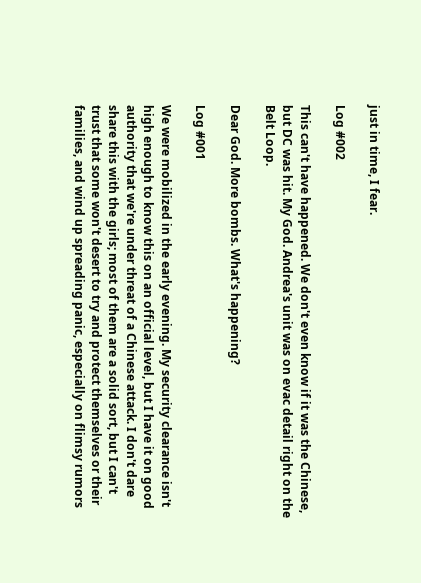just in time, I fear.

Log #002

This can't have happened. We don't even know if it was the Chinese, but DC was hit. My God. Andrea's unit was on evac detail right on the Belt Loop.

Dear God. More bombs. What's happening?

Log #001

We were mobilized in the early evening. My security clearance isn't high enough to know this on an official level, but I have it on good authority that we're under threat of a Chinese attack. I don't dare share this with the girls; most of them are a solid sort, but I can't trust that some won't desert to try and protect themselves or their families, and wind up spreading panic, especially on flimsy rumors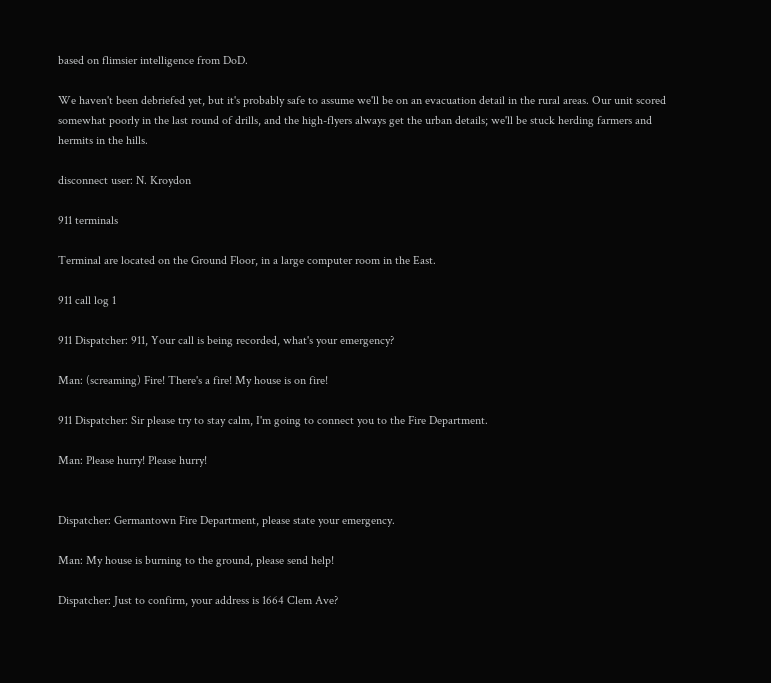based on flimsier intelligence from DoD.

We haven't been debriefed yet, but it's probably safe to assume we'll be on an evacuation detail in the rural areas. Our unit scored somewhat poorly in the last round of drills, and the high-flyers always get the urban details; we'll be stuck herding farmers and hermits in the hills.

disconnect user: N. Kroydon

911 terminals

Terminal are located on the Ground Floor, in a large computer room in the East.

911 call log 1

911 Dispatcher: 911, Your call is being recorded, what's your emergency?

Man: (screaming) Fire! There's a fire! My house is on fire!

911 Dispatcher: Sir please try to stay calm, I'm going to connect you to the Fire Department.

Man: Please hurry! Please hurry!


Dispatcher: Germantown Fire Department, please state your emergency.

Man: My house is burning to the ground, please send help!

Dispatcher: Just to confirm, your address is 1664 Clem Ave?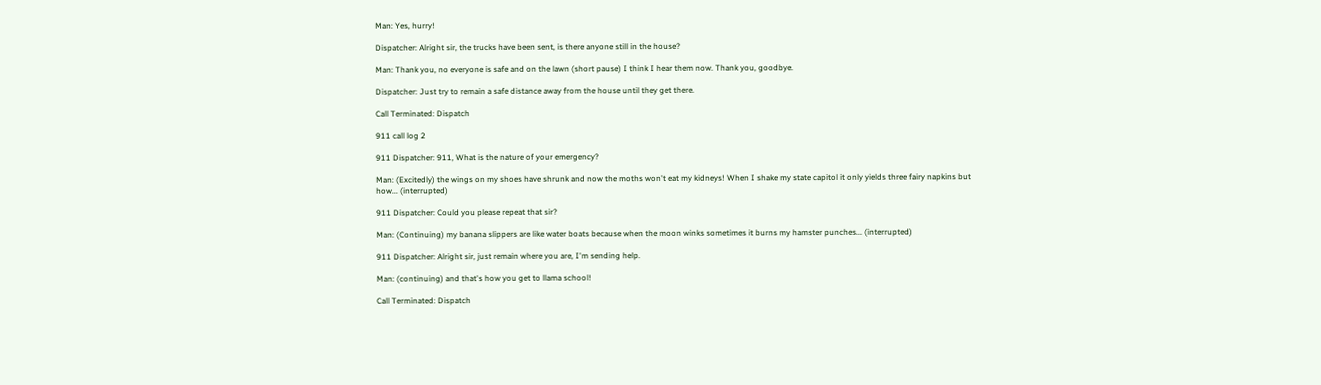Man: Yes, hurry!

Dispatcher: Alright sir, the trucks have been sent, is there anyone still in the house?

Man: Thank you, no everyone is safe and on the lawn (short pause) I think I hear them now. Thank you, goodbye.

Dispatcher: Just try to remain a safe distance away from the house until they get there.

Call Terminated: Dispatch

911 call log 2

911 Dispatcher: 911, What is the nature of your emergency?

Man: (Excitedly) the wings on my shoes have shrunk and now the moths won't eat my kidneys! When I shake my state capitol it only yields three fairy napkins but how... (interrupted)

911 Dispatcher: Could you please repeat that sir?

Man: (Continuing) my banana slippers are like water boats because when the moon winks sometimes it burns my hamster punches... (interrupted)

911 Dispatcher: Alright sir, just remain where you are, I'm sending help.

Man: (continuing) and that's how you get to llama school!

Call Terminated: Dispatch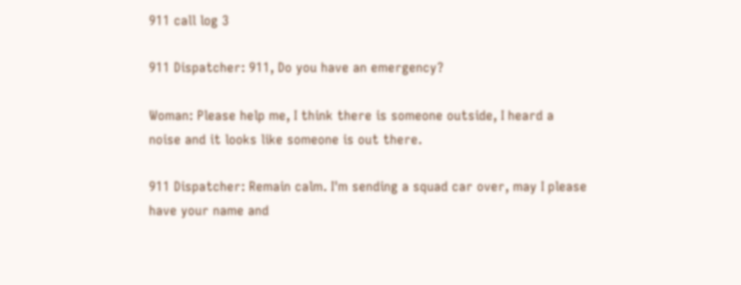911 call log 3

911 Dispatcher: 911, Do you have an emergency?

Woman: Please help me, I think there is someone outside, I heard a noise and it looks like someone is out there.

911 Dispatcher: Remain calm. I'm sending a squad car over, may I please have your name and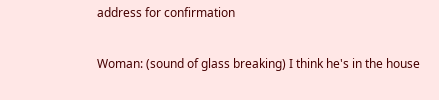address for confirmation

Woman: (sound of glass breaking) I think he's in the house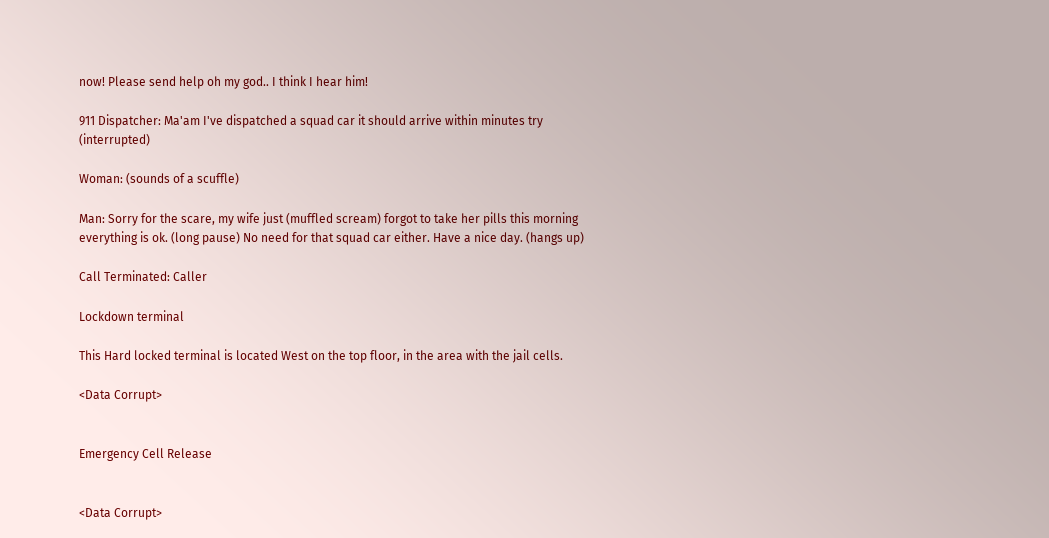now! Please send help oh my god.. I think I hear him!

911 Dispatcher: Ma'am I've dispatched a squad car it should arrive within minutes try (interrupted)

Woman: (sounds of a scuffle)

Man: Sorry for the scare, my wife just (muffled scream) forgot to take her pills this morning everything is ok. (long pause) No need for that squad car either. Have a nice day. (hangs up)

Call Terminated: Caller

Lockdown terminal

This Hard locked terminal is located West on the top floor, in the area with the jail cells.

<Data Corrupt>


Emergency Cell Release


<Data Corrupt>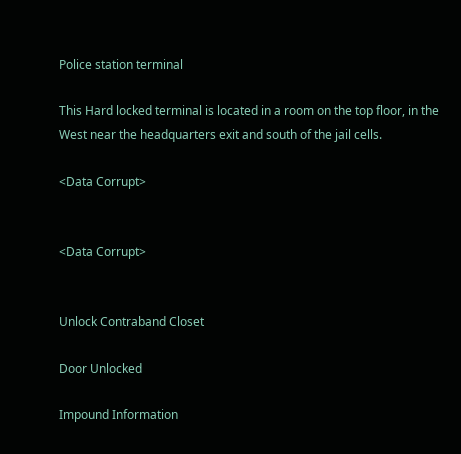Police station terminal

This Hard locked terminal is located in a room on the top floor, in the West near the headquarters exit and south of the jail cells.

<Data Corrupt>


<Data Corrupt>


Unlock Contraband Closet

Door Unlocked

Impound Information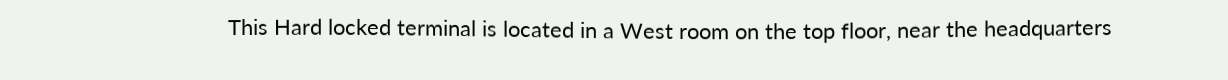This Hard locked terminal is located in a West room on the top floor, near the headquarters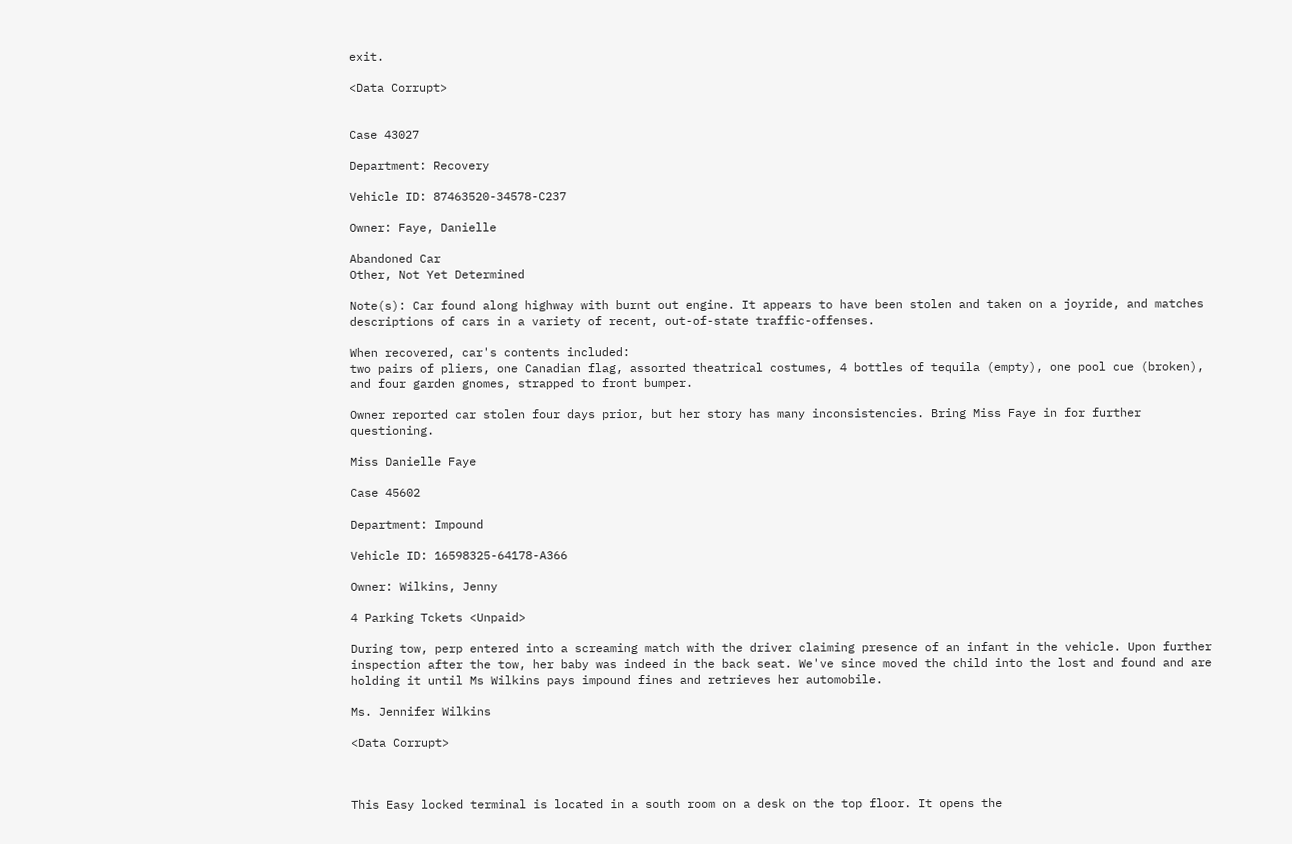exit.

<Data Corrupt>


Case 43027

Department: Recovery

Vehicle ID: 87463520-34578-C237

Owner: Faye, Danielle

Abandoned Car
Other, Not Yet Determined

Note(s): Car found along highway with burnt out engine. It appears to have been stolen and taken on a joyride, and matches descriptions of cars in a variety of recent, out-of-state traffic-offenses.

When recovered, car's contents included:
two pairs of pliers, one Canadian flag, assorted theatrical costumes, 4 bottles of tequila (empty), one pool cue (broken), and four garden gnomes, strapped to front bumper.

Owner reported car stolen four days prior, but her story has many inconsistencies. Bring Miss Faye in for further questioning.

Miss Danielle Faye

Case 45602

Department: Impound

Vehicle ID: 16598325-64178-A366

Owner: Wilkins, Jenny

4 Parking Tckets <Unpaid>

During tow, perp entered into a screaming match with the driver claiming presence of an infant in the vehicle. Upon further inspection after the tow, her baby was indeed in the back seat. We've since moved the child into the lost and found and are holding it until Ms Wilkins pays impound fines and retrieves her automobile.

Ms. Jennifer Wilkins

<Data Corrupt>



This Easy locked terminal is located in a south room on a desk on the top floor. It opens the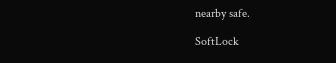nearby safe.

SoftLock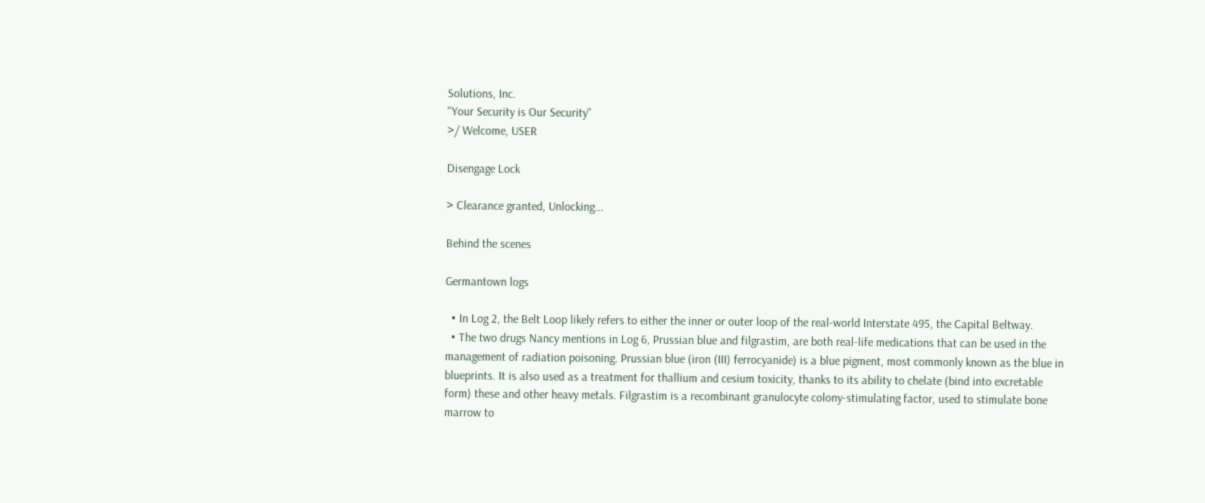Solutions, Inc.
"Your Security is Our Security"
>/ Welcome, USER

Disengage Lock

> Clearance granted, Unlocking...

Behind the scenes

Germantown logs

  • In Log 2, the Belt Loop likely refers to either the inner or outer loop of the real-world Interstate 495, the Capital Beltway.
  • The two drugs Nancy mentions in Log 6, Prussian blue and filgrastim, are both real-life medications that can be used in the management of radiation poisoning. Prussian blue (iron (III) ferrocyanide) is a blue pigment, most commonly known as the blue in blueprints. It is also used as a treatment for thallium and cesium toxicity, thanks to its ability to chelate (bind into excretable form) these and other heavy metals. Filgrastim is a recombinant granulocyte colony-stimulating factor, used to stimulate bone marrow to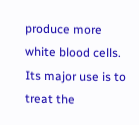produce more white blood cells. Its major use is to treat the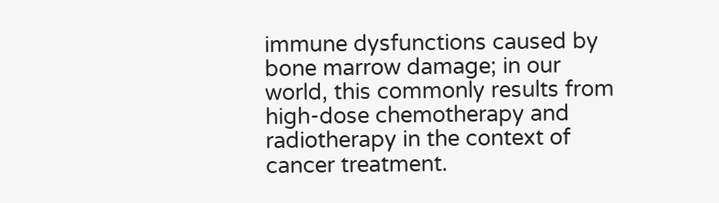immune dysfunctions caused by bone marrow damage; in our world, this commonly results from high-dose chemotherapy and radiotherapy in the context of cancer treatment.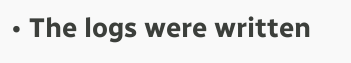• The logs were written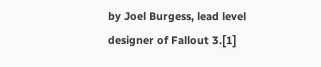by Joel Burgess, lead level designer of Fallout 3.[1]